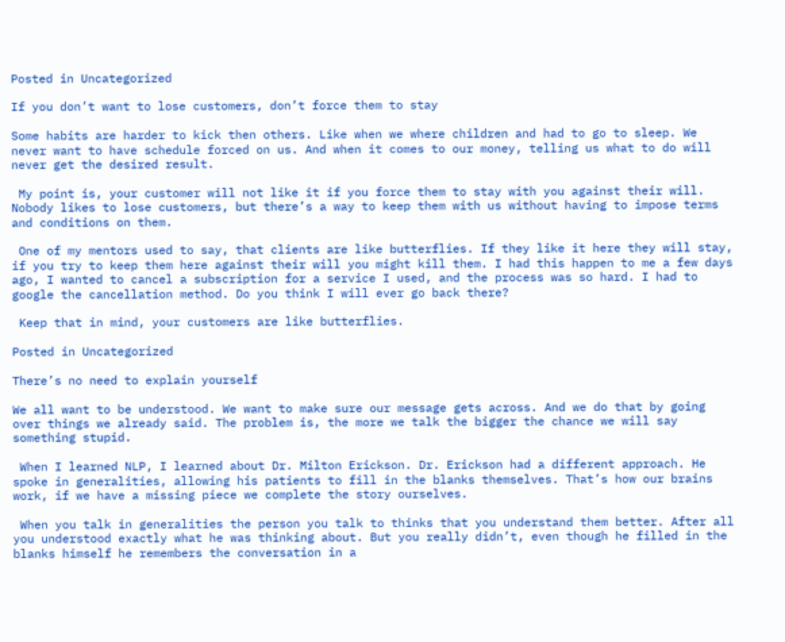Posted in Uncategorized

If you don’t want to lose customers, don’t force them to stay

Some habits are harder to kick then others. Like when we where children and had to go to sleep. We never want to have schedule forced on us. And when it comes to our money, telling us what to do will never get the desired result.

 My point is, your customer will not like it if you force them to stay with you against their will. Nobody likes to lose customers, but there’s a way to keep them with us without having to impose terms and conditions on them.

 One of my mentors used to say, that clients are like butterflies. If they like it here they will stay, if you try to keep them here against their will you might kill them. I had this happen to me a few days ago, I wanted to cancel a subscription for a service I used, and the process was so hard. I had to google the cancellation method. Do you think I will ever go back there?

 Keep that in mind, your customers are like butterflies.

Posted in Uncategorized

There’s no need to explain yourself

We all want to be understood. We want to make sure our message gets across. And we do that by going over things we already said. The problem is, the more we talk the bigger the chance we will say something stupid.

 When I learned NLP, I learned about Dr. Milton Erickson. Dr. Erickson had a different approach. He spoke in generalities, allowing his patients to fill in the blanks themselves. That’s how our brains work, if we have a missing piece we complete the story ourselves.

 When you talk in generalities the person you talk to thinks that you understand them better. After all you understood exactly what he was thinking about. But you really didn’t, even though he filled in the blanks himself he remembers the conversation in a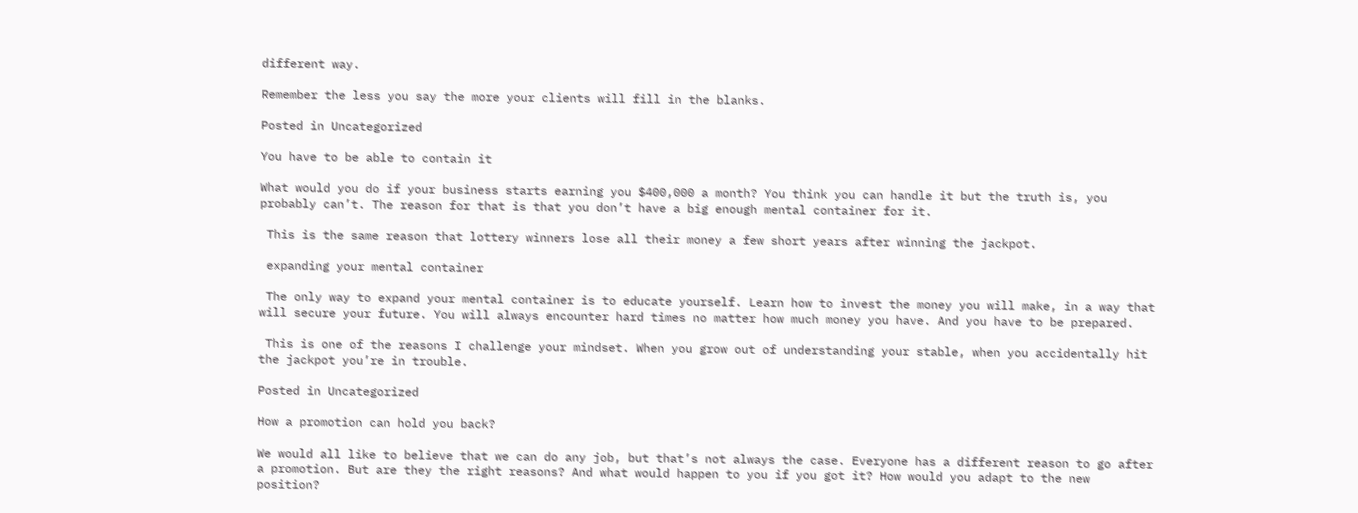different way.

Remember the less you say the more your clients will fill in the blanks.

Posted in Uncategorized

You have to be able to contain it

What would you do if your business starts earning you $400,000 a month? You think you can handle it but the truth is, you probably can’t. The reason for that is that you don’t have a big enough mental container for it.

 This is the same reason that lottery winners lose all their money a few short years after winning the jackpot.

 expanding your mental container

 The only way to expand your mental container is to educate yourself. Learn how to invest the money you will make, in a way that will secure your future. You will always encounter hard times no matter how much money you have. And you have to be prepared.

 This is one of the reasons I challenge your mindset. When you grow out of understanding your stable, when you accidentally hit the jackpot you’re in trouble.

Posted in Uncategorized

How a promotion can hold you back?

We would all like to believe that we can do any job, but that’s not always the case. Everyone has a different reason to go after a promotion. But are they the right reasons? And what would happen to you if you got it? How would you adapt to the new position?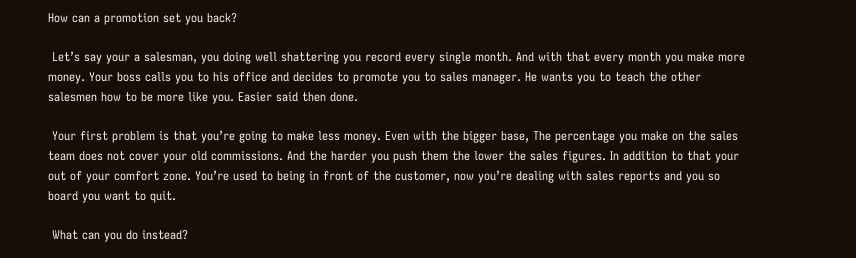How can a promotion set you back?

 Let’s say your a salesman, you doing well shattering you record every single month. And with that every month you make more money. Your boss calls you to his office and decides to promote you to sales manager. He wants you to teach the other salesmen how to be more like you. Easier said then done.

 Your first problem is that you’re going to make less money. Even with the bigger base, The percentage you make on the sales team does not cover your old commissions. And the harder you push them the lower the sales figures. In addition to that your out of your comfort zone. You’re used to being in front of the customer, now you’re dealing with sales reports and you so board you want to quit.

 What can you do instead?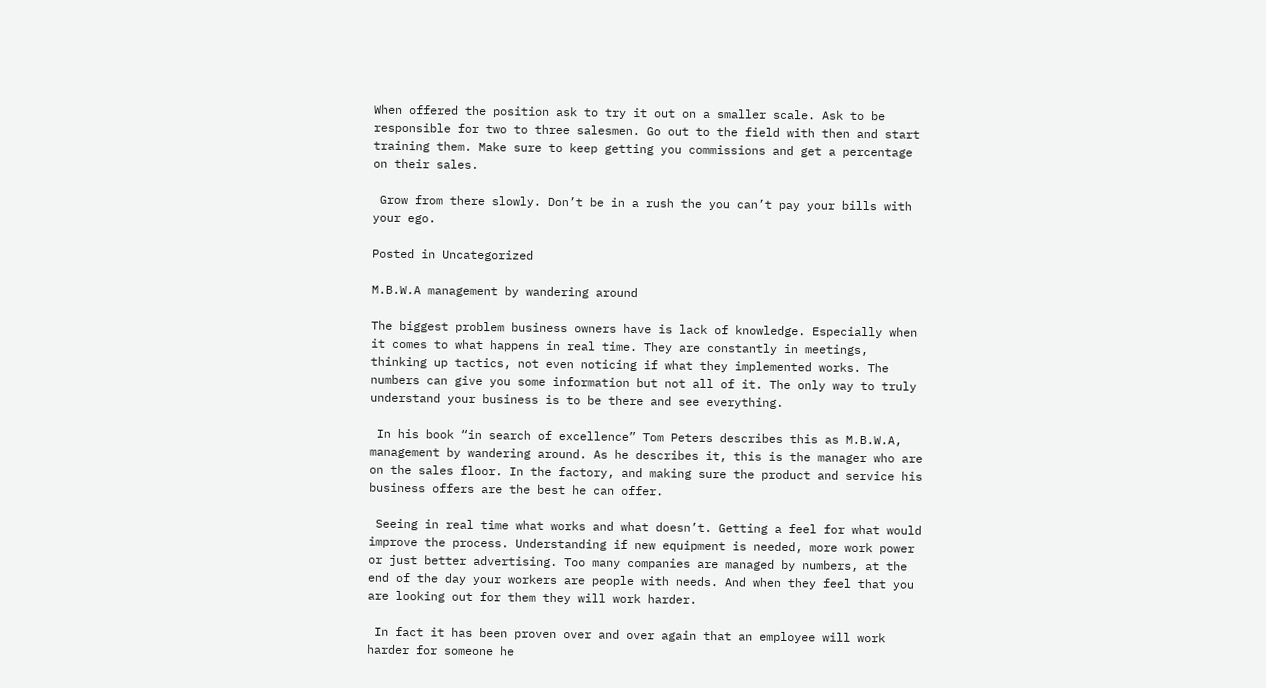When offered the position ask to try it out on a smaller scale. Ask to be responsible for two to three salesmen. Go out to the field with then and start training them. Make sure to keep getting you commissions and get a percentage on their sales.

 Grow from there slowly. Don’t be in a rush the you can’t pay your bills with your ego.

Posted in Uncategorized

M.B.W.A management by wandering around

The biggest problem business owners have is lack of knowledge. Especially when it comes to what happens in real time. They are constantly in meetings, thinking up tactics, not even noticing if what they implemented works. The numbers can give you some information but not all of it. The only way to truly understand your business is to be there and see everything.

 In his book “in search of excellence” Tom Peters describes this as M.B.W.A, management by wandering around. As he describes it, this is the manager who are on the sales floor. In the factory, and making sure the product and service his business offers are the best he can offer.

 Seeing in real time what works and what doesn’t. Getting a feel for what would improve the process. Understanding if new equipment is needed, more work power or just better advertising. Too many companies are managed by numbers, at the end of the day your workers are people with needs. And when they feel that you are looking out for them they will work harder.

 In fact it has been proven over and over again that an employee will work harder for someone he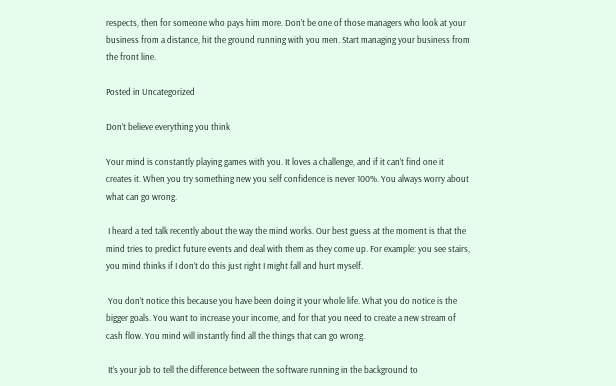respects, then for someone who pays him more. Don’t be one of those managers who look at your business from a distance, hit the ground running with you men. Start managing your business from the front line.

Posted in Uncategorized

Don’t believe everything you think

Your mind is constantly playing games with you. It loves a challenge, and if it can’t find one it creates it. When you try something new you self confidence is never 100%. You always worry about what can go wrong.

 I heard a ted talk recently about the way the mind works. Our best guess at the moment is that the mind tries to predict future events and deal with them as they come up. For example: you see stairs, you mind thinks if I don’t do this just right I might fall and hurt myself.

 You don’t notice this because you have been doing it your whole life. What you do notice is the bigger goals. You want to increase your income, and for that you need to create a new stream of cash flow. You mind will instantly find all the things that can go wrong.

 It’s your job to tell the difference between the software running in the background to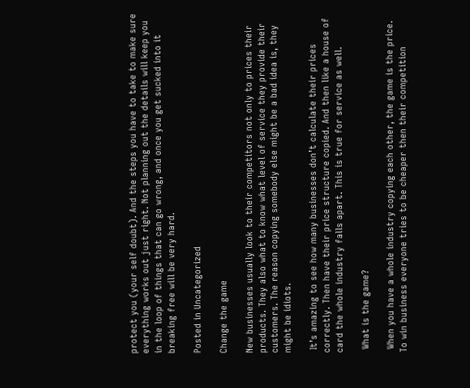protect you (your self doubt). And the steps you have to take to make sure everything works out just right. Not planning out the details will keep you in the loop of things that can go wrong, and once you get sucked into it breaking free will be very hard.

Posted in Uncategorized

Change the game

New businesses usually look to their competitors not only to prices their products. They also what to know what level of service they provide their customers. The reason copying somebody else might be a bad idea is, they might be idiots.

 It’s amazing to see how many businesses don’t calculate their prices correctly. Then have their price structure copied. And then like a house of card the whole industry falls apart. This is true for service as well.

 What is the game?

 When you have a whole industry copying each other, the game is the price. To win business everyone tries to be cheaper then their competition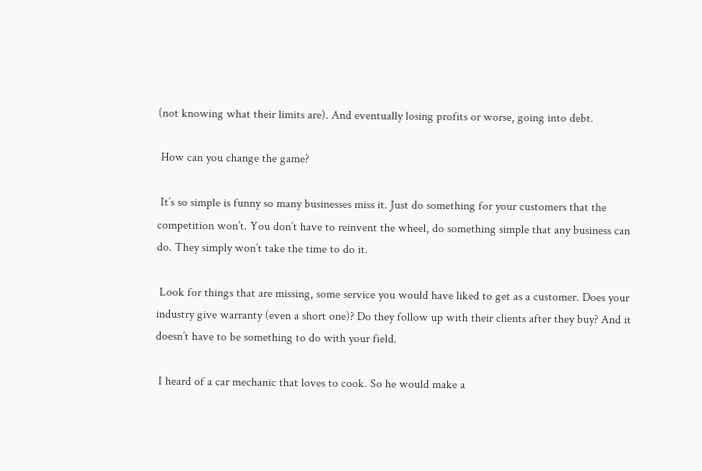(not knowing what their limits are). And eventually losing profits or worse, going into debt.

 How can you change the game?

 It’s so simple is funny so many businesses miss it. Just do something for your customers that the competition won’t. You don’t have to reinvent the wheel, do something simple that any business can do. They simply won’t take the time to do it.

 Look for things that are missing, some service you would have liked to get as a customer. Does your industry give warranty (even a short one)? Do they follow up with their clients after they buy? And it doesn’t have to be something to do with your field.

 I heard of a car mechanic that loves to cook. So he would make a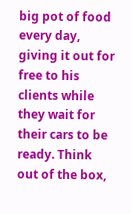big pot of food every day, giving it out for free to his clients while they wait for their cars to be ready. Think out of the box,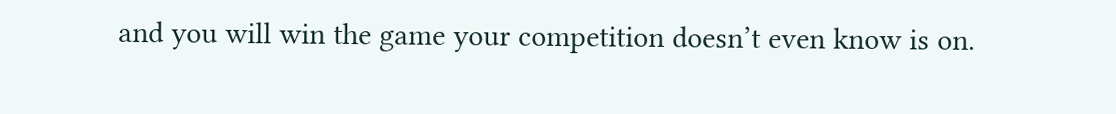and you will win the game your competition doesn’t even know is on.